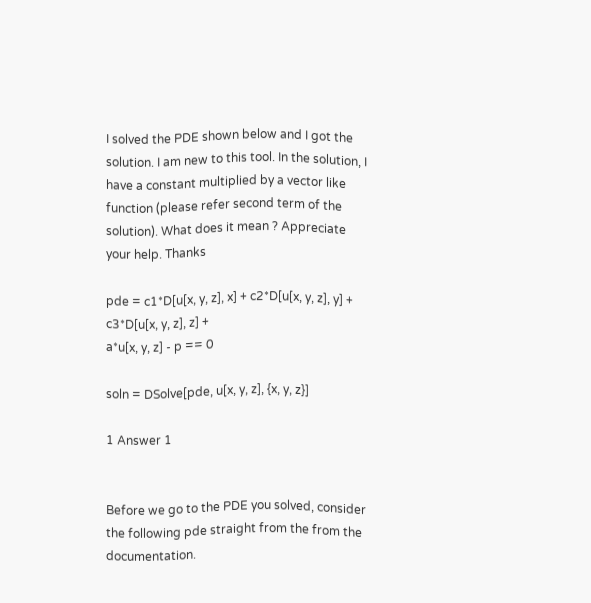I solved the PDE shown below and I got the solution. I am new to this tool. In the solution, I have a constant multiplied by a vector like function (please refer second term of the solution). What does it mean ? Appreciate your help. Thanks

pde = c1*D[u[x, y, z], x] + c2*D[u[x, y, z], y] + c3*D[u[x, y, z], z] +
a*u[x, y, z] - p == 0

soln = DSolve[pde, u[x, y, z], {x, y, z}]

1 Answer 1


Before we go to the PDE you solved, consider the following pde straight from the from the documentation.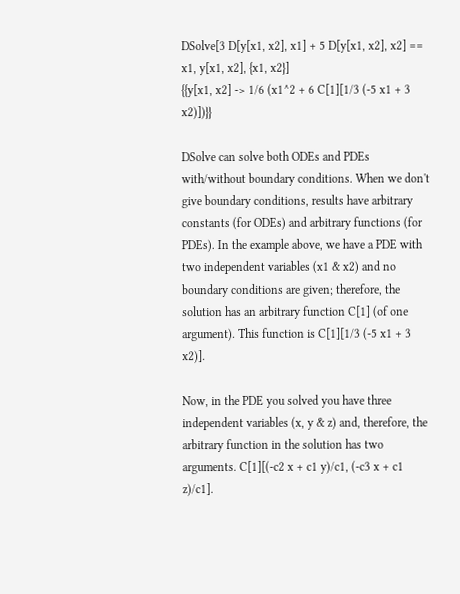DSolve[3 D[y[x1, x2], x1] + 5 D[y[x1, x2], x2] == x1, y[x1, x2], {x1, x2}]
{{y[x1, x2] -> 1/6 (x1^2 + 6 C[1][1/3 (-5 x1 + 3 x2)])}}

DSolve can solve both ODEs and PDEs with/without boundary conditions. When we don't give boundary conditions, results have arbitrary constants (for ODEs) and arbitrary functions (for PDEs). In the example above, we have a PDE with two independent variables (x1 & x2) and no boundary conditions are given; therefore, the solution has an arbitrary function C[1] (of one argument). This function is C[1][1/3 (-5 x1 + 3 x2)].

Now, in the PDE you solved you have three independent variables (x, y & z) and, therefore, the arbitrary function in the solution has two arguments. C[1][(-c2 x + c1 y)/c1, (-c3 x + c1 z)/c1].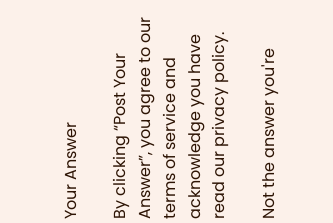Your Answer

By clicking “Post Your Answer”, you agree to our terms of service and acknowledge you have read our privacy policy.

Not the answer you're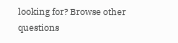looking for? Browse other questions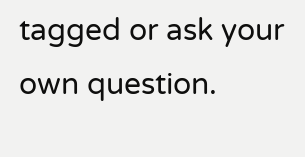tagged or ask your own question.